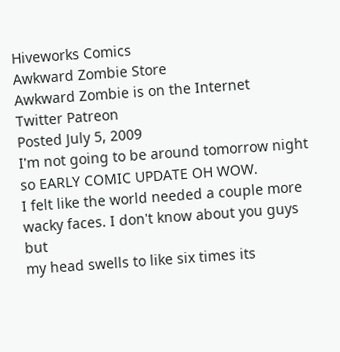Hiveworks Comics
Awkward Zombie Store
Awkward Zombie is on the Internet
Twitter Patreon
Posted July 5, 2009
I'm not going to be around tomorrow night so EARLY COMIC UPDATE OH WOW.
I felt like the world needed a couple more wacky faces. I don't know about you guys but
my head swells to like six times its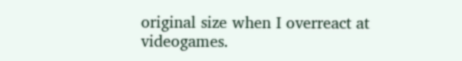original size when I overreact at videogames.